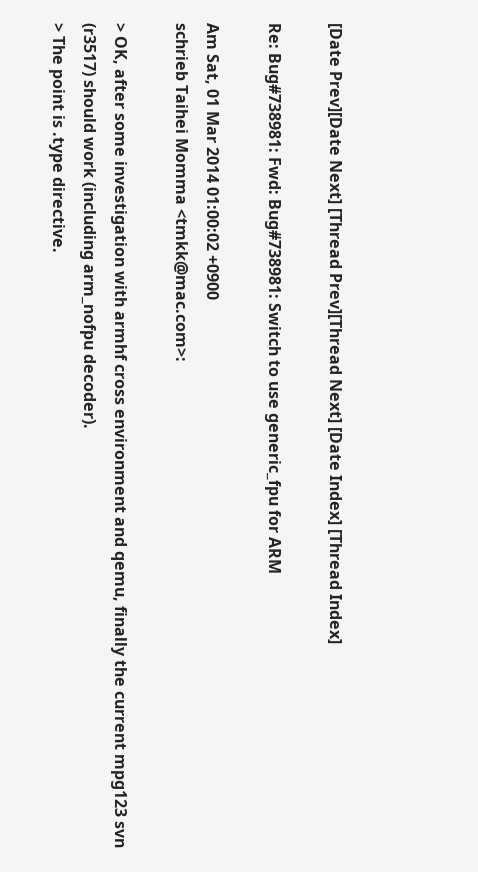[Date Prev][Date Next] [Thread Prev][Thread Next] [Date Index] [Thread Index]

Re: Bug#738981: Fwd: Bug#738981: Switch to use generic_fpu for ARM

Am Sat, 01 Mar 2014 01:00:02 +0900
schrieb Taihei Momma <tmkk@mac.com>:

> OK, after some investigation with armhf cross environment and qemu, finally the current mpg123 svn (r3517) should work (including arm_nofpu decoder).
> The point is .type directive.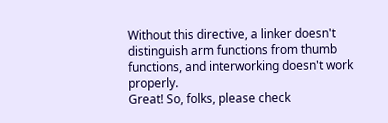Without this directive, a linker doesn't distinguish arm functions from thumb functions, and interworking doesn't work properly.
Great! So, folks, please check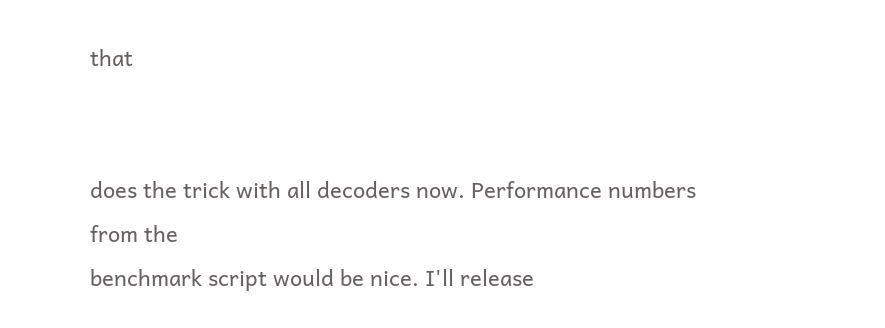that


does the trick with all decoders now. Performance numbers from the
benchmark script would be nice. I'll release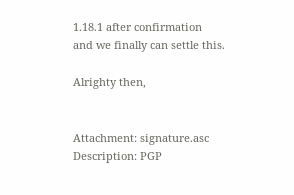1.18.1 after confirmation
and we finally can settle this.

Alrighty then,


Attachment: signature.asc
Description: PGP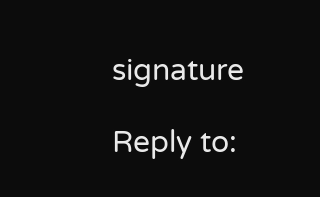signature

Reply to: